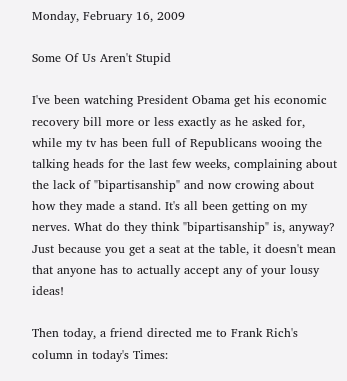Monday, February 16, 2009

Some Of Us Aren't Stupid

I've been watching President Obama get his economic recovery bill more or less exactly as he asked for, while my tv has been full of Republicans wooing the talking heads for the last few weeks, complaining about the lack of "bipartisanship" and now crowing about how they made a stand. It's all been getting on my nerves. What do they think "bipartisanship" is, anyway? Just because you get a seat at the table, it doesn't mean that anyone has to actually accept any of your lousy ideas!

Then today, a friend directed me to Frank Rich's column in today's Times: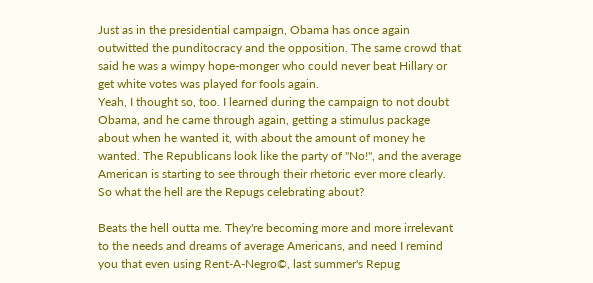Just as in the presidential campaign, Obama has once again outwitted the punditocracy and the opposition. The same crowd that said he was a wimpy hope-monger who could never beat Hillary or get white votes was played for fools again.
Yeah, I thought so, too. I learned during the campaign to not doubt Obama, and he came through again, getting a stimulus package about when he wanted it, with about the amount of money he wanted. The Republicans look like the party of "No!", and the average American is starting to see through their rhetoric ever more clearly. So what the hell are the Repugs celebrating about?

Beats the hell outta me. They're becoming more and more irrelevant to the needs and dreams of average Americans, and need I remind you that even using Rent-A-Negro©, last summer's Repug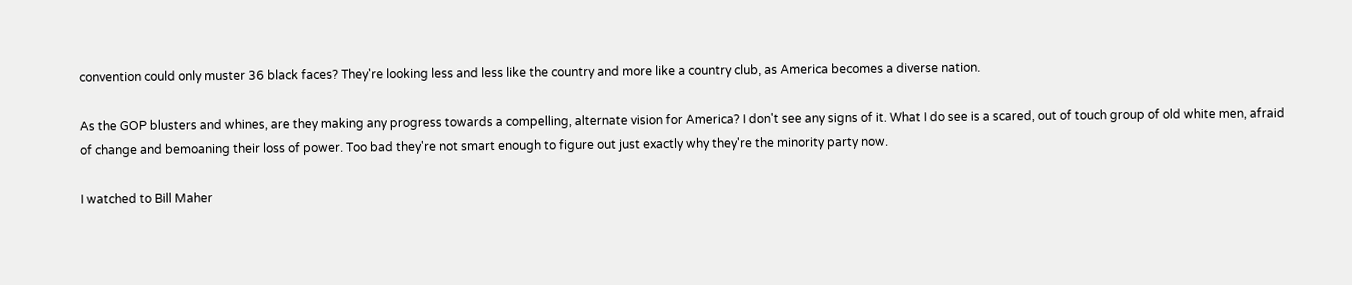convention could only muster 36 black faces? They're looking less and less like the country and more like a country club, as America becomes a diverse nation.

As the GOP blusters and whines, are they making any progress towards a compelling, alternate vision for America? I don't see any signs of it. What I do see is a scared, out of touch group of old white men, afraid of change and bemoaning their loss of power. Too bad they're not smart enough to figure out just exactly why they're the minority party now.

I watched to Bill Maher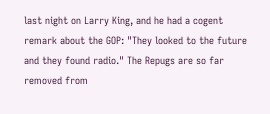last night on Larry King, and he had a cogent remark about the GOP: "They looked to the future and they found radio." The Repugs are so far removed from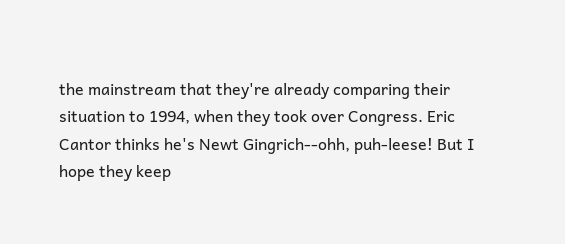the mainstream that they're already comparing their situation to 1994, when they took over Congress. Eric Cantor thinks he's Newt Gingrich--ohh, puh-leese! But I hope they keep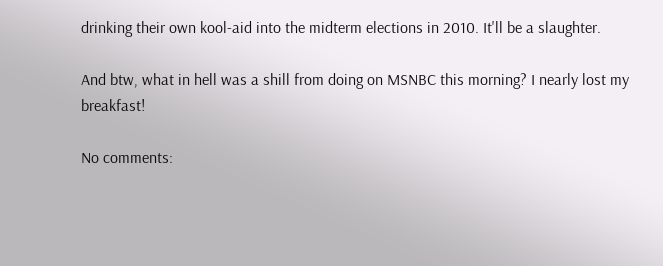drinking their own kool-aid into the midterm elections in 2010. It'll be a slaughter.

And btw, what in hell was a shill from doing on MSNBC this morning? I nearly lost my breakfast!

No comments: